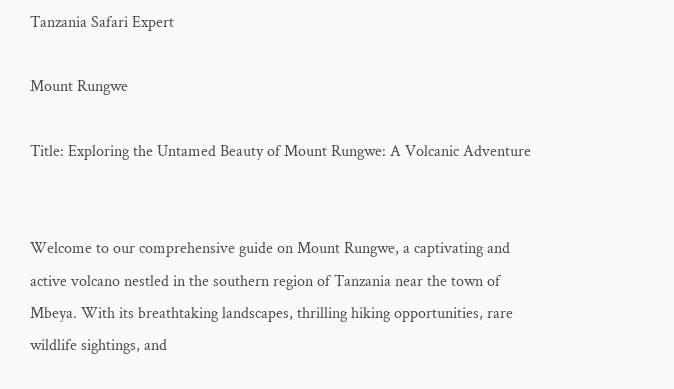Tanzania Safari Expert

Mount Rungwe

Title: Exploring the Untamed Beauty of Mount Rungwe: A Volcanic Adventure


Welcome to our comprehensive guide on Mount Rungwe, a captivating and active volcano nestled in the southern region of Tanzania near the town of Mbeya. With its breathtaking landscapes, thrilling hiking opportunities, rare wildlife sightings, and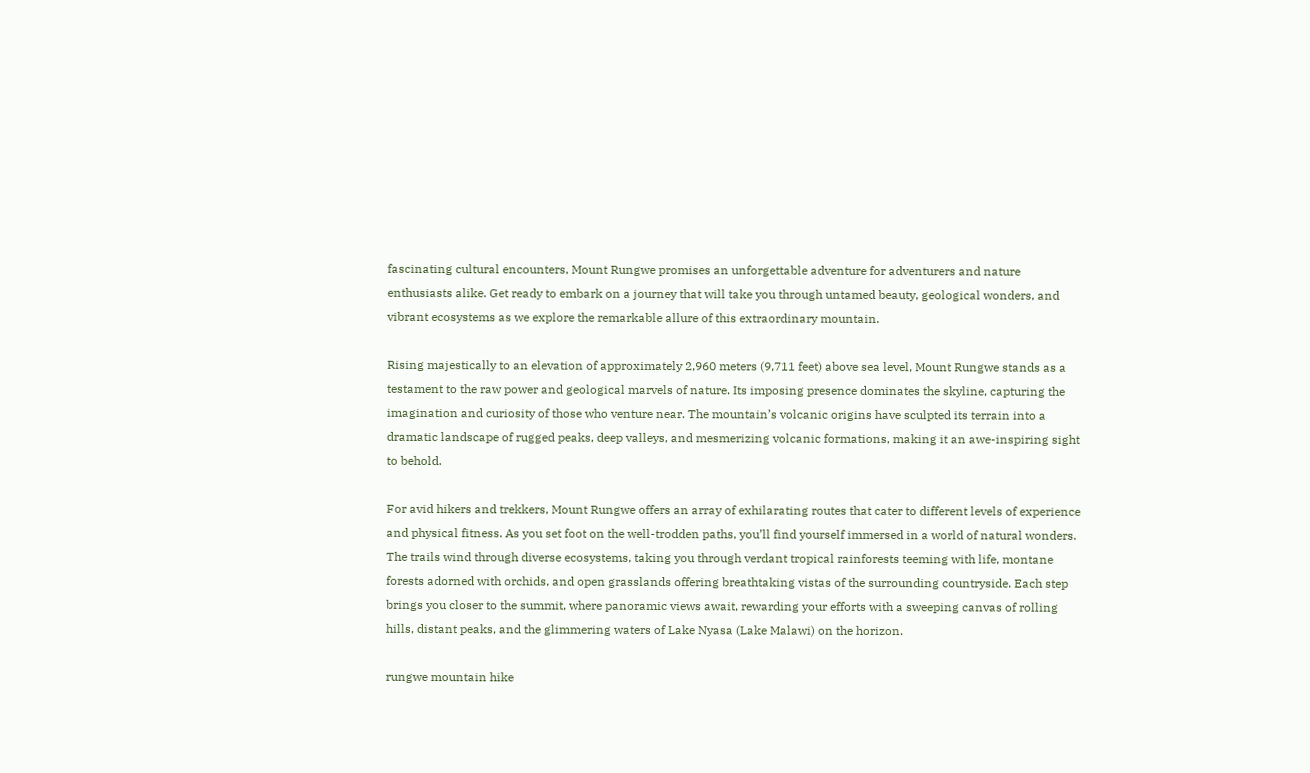fascinating cultural encounters, Mount Rungwe promises an unforgettable adventure for adventurers and nature enthusiasts alike. Get ready to embark on a journey that will take you through untamed beauty, geological wonders, and vibrant ecosystems as we explore the remarkable allure of this extraordinary mountain.

Rising majestically to an elevation of approximately 2,960 meters (9,711 feet) above sea level, Mount Rungwe stands as a testament to the raw power and geological marvels of nature. Its imposing presence dominates the skyline, capturing the imagination and curiosity of those who venture near. The mountain’s volcanic origins have sculpted its terrain into a dramatic landscape of rugged peaks, deep valleys, and mesmerizing volcanic formations, making it an awe-inspiring sight to behold.

For avid hikers and trekkers, Mount Rungwe offers an array of exhilarating routes that cater to different levels of experience and physical fitness. As you set foot on the well-trodden paths, you’ll find yourself immersed in a world of natural wonders. The trails wind through diverse ecosystems, taking you through verdant tropical rainforests teeming with life, montane forests adorned with orchids, and open grasslands offering breathtaking vistas of the surrounding countryside. Each step brings you closer to the summit, where panoramic views await, rewarding your efforts with a sweeping canvas of rolling hills, distant peaks, and the glimmering waters of Lake Nyasa (Lake Malawi) on the horizon.

rungwe mountain hike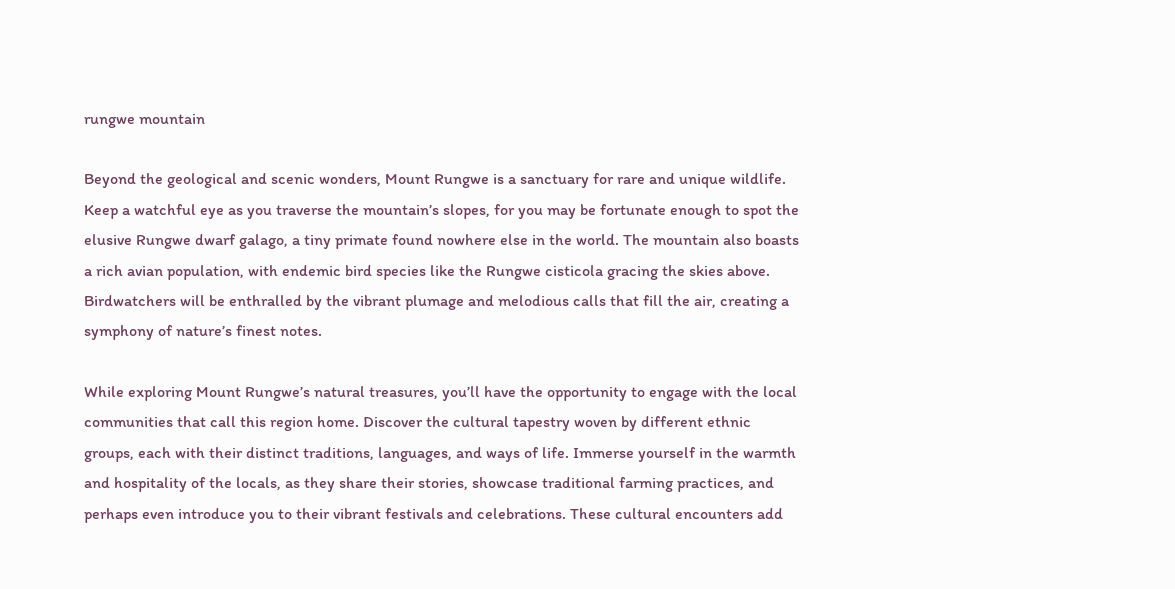rungwe mountain

Beyond the geological and scenic wonders, Mount Rungwe is a sanctuary for rare and unique wildlife. Keep a watchful eye as you traverse the mountain’s slopes, for you may be fortunate enough to spot the elusive Rungwe dwarf galago, a tiny primate found nowhere else in the world. The mountain also boasts a rich avian population, with endemic bird species like the Rungwe cisticola gracing the skies above. Birdwatchers will be enthralled by the vibrant plumage and melodious calls that fill the air, creating a symphony of nature’s finest notes.

While exploring Mount Rungwe’s natural treasures, you’ll have the opportunity to engage with the local communities that call this region home. Discover the cultural tapestry woven by different ethnic groups, each with their distinct traditions, languages, and ways of life. Immerse yourself in the warmth and hospitality of the locals, as they share their stories, showcase traditional farming practices, and perhaps even introduce you to their vibrant festivals and celebrations. These cultural encounters add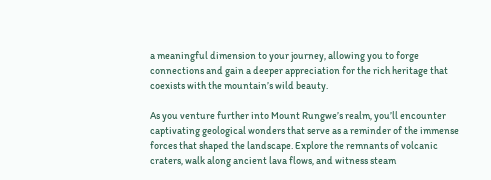a meaningful dimension to your journey, allowing you to forge connections and gain a deeper appreciation for the rich heritage that coexists with the mountain’s wild beauty.

As you venture further into Mount Rungwe’s realm, you’ll encounter captivating geological wonders that serve as a reminder of the immense forces that shaped the landscape. Explore the remnants of volcanic craters, walk along ancient lava flows, and witness steam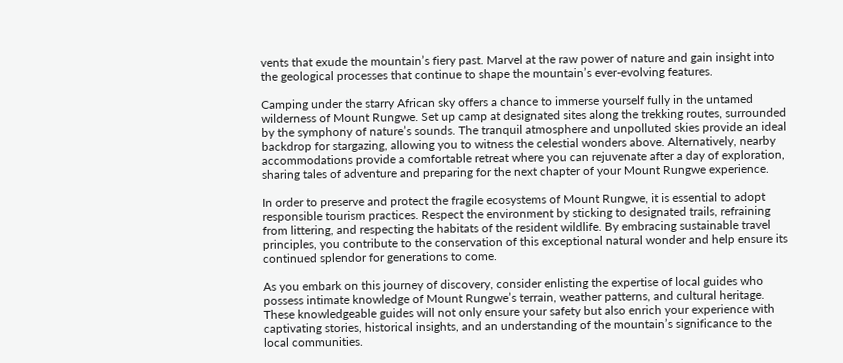vents that exude the mountain’s fiery past. Marvel at the raw power of nature and gain insight into the geological processes that continue to shape the mountain’s ever-evolving features.

Camping under the starry African sky offers a chance to immerse yourself fully in the untamed wilderness of Mount Rungwe. Set up camp at designated sites along the trekking routes, surrounded by the symphony of nature’s sounds. The tranquil atmosphere and unpolluted skies provide an ideal backdrop for stargazing, allowing you to witness the celestial wonders above. Alternatively, nearby accommodations provide a comfortable retreat where you can rejuvenate after a day of exploration, sharing tales of adventure and preparing for the next chapter of your Mount Rungwe experience.

In order to preserve and protect the fragile ecosystems of Mount Rungwe, it is essential to adopt responsible tourism practices. Respect the environment by sticking to designated trails, refraining from littering, and respecting the habitats of the resident wildlife. By embracing sustainable travel principles, you contribute to the conservation of this exceptional natural wonder and help ensure its continued splendor for generations to come.

As you embark on this journey of discovery, consider enlisting the expertise of local guides who possess intimate knowledge of Mount Rungwe’s terrain, weather patterns, and cultural heritage. These knowledgeable guides will not only ensure your safety but also enrich your experience with captivating stories, historical insights, and an understanding of the mountain’s significance to the local communities.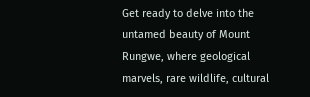Get ready to delve into the untamed beauty of Mount Rungwe, where geological marvels, rare wildlife, cultural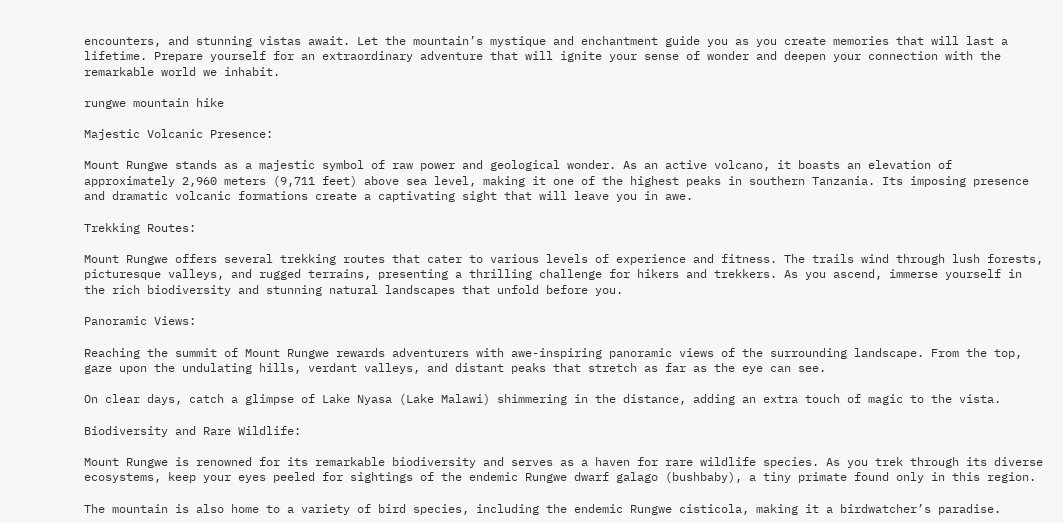encounters, and stunning vistas await. Let the mountain’s mystique and enchantment guide you as you create memories that will last a lifetime. Prepare yourself for an extraordinary adventure that will ignite your sense of wonder and deepen your connection with the remarkable world we inhabit.

rungwe mountain hike

Majestic Volcanic Presence:

Mount Rungwe stands as a majestic symbol of raw power and geological wonder. As an active volcano, it boasts an elevation of approximately 2,960 meters (9,711 feet) above sea level, making it one of the highest peaks in southern Tanzania. Its imposing presence and dramatic volcanic formations create a captivating sight that will leave you in awe.

Trekking Routes:

Mount Rungwe offers several trekking routes that cater to various levels of experience and fitness. The trails wind through lush forests, picturesque valleys, and rugged terrains, presenting a thrilling challenge for hikers and trekkers. As you ascend, immerse yourself in the rich biodiversity and stunning natural landscapes that unfold before you.

Panoramic Views:

Reaching the summit of Mount Rungwe rewards adventurers with awe-inspiring panoramic views of the surrounding landscape. From the top, gaze upon the undulating hills, verdant valleys, and distant peaks that stretch as far as the eye can see.

On clear days, catch a glimpse of Lake Nyasa (Lake Malawi) shimmering in the distance, adding an extra touch of magic to the vista.

Biodiversity and Rare Wildlife:

Mount Rungwe is renowned for its remarkable biodiversity and serves as a haven for rare wildlife species. As you trek through its diverse ecosystems, keep your eyes peeled for sightings of the endemic Rungwe dwarf galago (bushbaby), a tiny primate found only in this region.

The mountain is also home to a variety of bird species, including the endemic Rungwe cisticola, making it a birdwatcher’s paradise.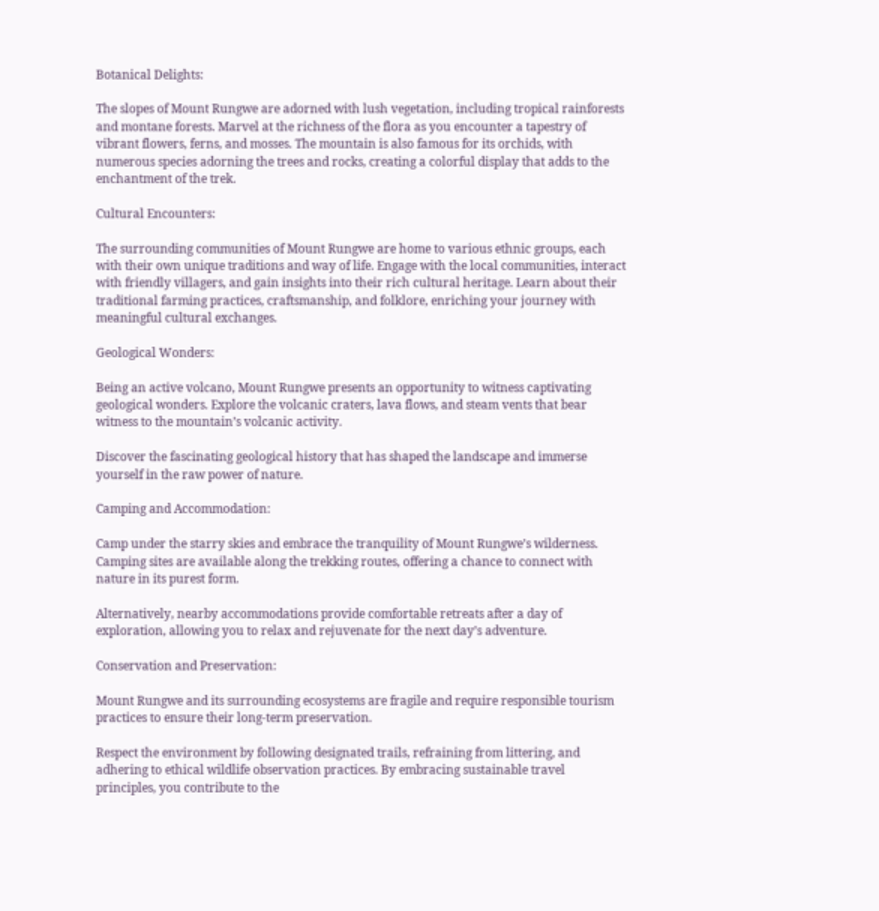Botanical Delights:

The slopes of Mount Rungwe are adorned with lush vegetation, including tropical rainforests and montane forests. Marvel at the richness of the flora as you encounter a tapestry of vibrant flowers, ferns, and mosses. The mountain is also famous for its orchids, with numerous species adorning the trees and rocks, creating a colorful display that adds to the enchantment of the trek.

Cultural Encounters:

The surrounding communities of Mount Rungwe are home to various ethnic groups, each with their own unique traditions and way of life. Engage with the local communities, interact with friendly villagers, and gain insights into their rich cultural heritage. Learn about their traditional farming practices, craftsmanship, and folklore, enriching your journey with meaningful cultural exchanges.

Geological Wonders:

Being an active volcano, Mount Rungwe presents an opportunity to witness captivating geological wonders. Explore the volcanic craters, lava flows, and steam vents that bear witness to the mountain’s volcanic activity.

Discover the fascinating geological history that has shaped the landscape and immerse yourself in the raw power of nature.

Camping and Accommodation:

Camp under the starry skies and embrace the tranquility of Mount Rungwe’s wilderness. Camping sites are available along the trekking routes, offering a chance to connect with nature in its purest form.

Alternatively, nearby accommodations provide comfortable retreats after a day of exploration, allowing you to relax and rejuvenate for the next day’s adventure.

Conservation and Preservation:

Mount Rungwe and its surrounding ecosystems are fragile and require responsible tourism practices to ensure their long-term preservation.

Respect the environment by following designated trails, refraining from littering, and adhering to ethical wildlife observation practices. By embracing sustainable travel principles, you contribute to the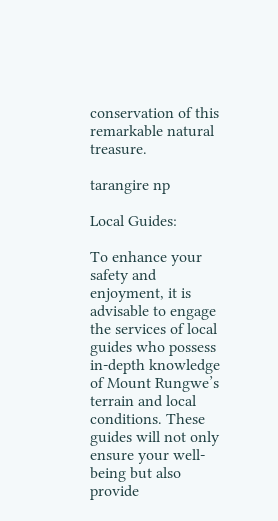conservation of this remarkable natural treasure.

tarangire np

Local Guides:

To enhance your safety and enjoyment, it is advisable to engage the services of local guides who possess in-depth knowledge of Mount Rungwe’s terrain and local conditions. These guides will not only ensure your well-being but also provide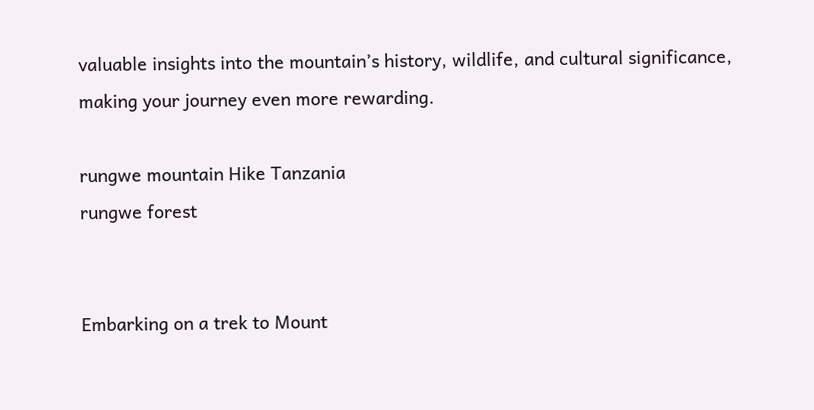valuable insights into the mountain’s history, wildlife, and cultural significance, making your journey even more rewarding.

rungwe mountain Hike Tanzania
rungwe forest


Embarking on a trek to Mount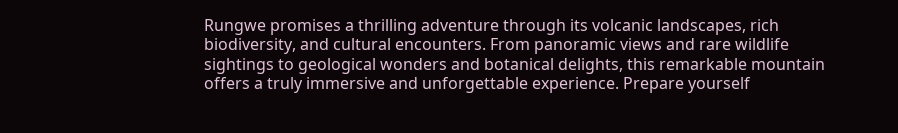Rungwe promises a thrilling adventure through its volcanic landscapes, rich biodiversity, and cultural encounters. From panoramic views and rare wildlife sightings to geological wonders and botanical delights, this remarkable mountain offers a truly immersive and unforgettable experience. Prepare yourself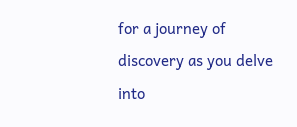for a journey of discovery as you delve into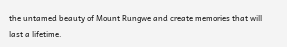the untamed beauty of Mount Rungwe and create memories that will last a lifetime.